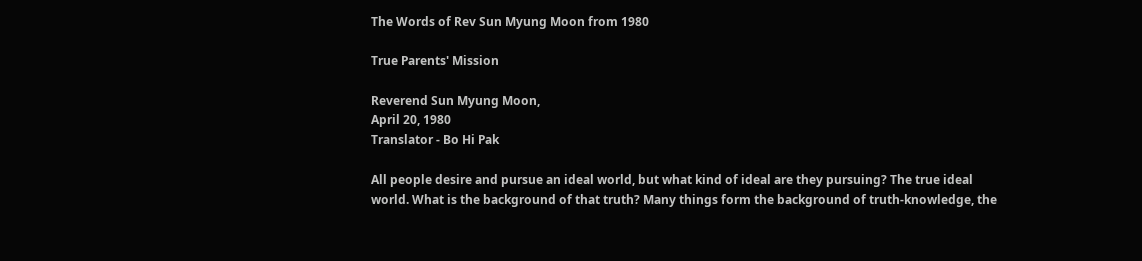The Words of Rev Sun Myung Moon from 1980

True Parents' Mission

Reverend Sun Myung Moon,
April 20, 1980
Translator - Bo Hi Pak

All people desire and pursue an ideal world, but what kind of ideal are they pursuing? The true ideal world. What is the background of that truth? Many things form the background of truth-knowledge, the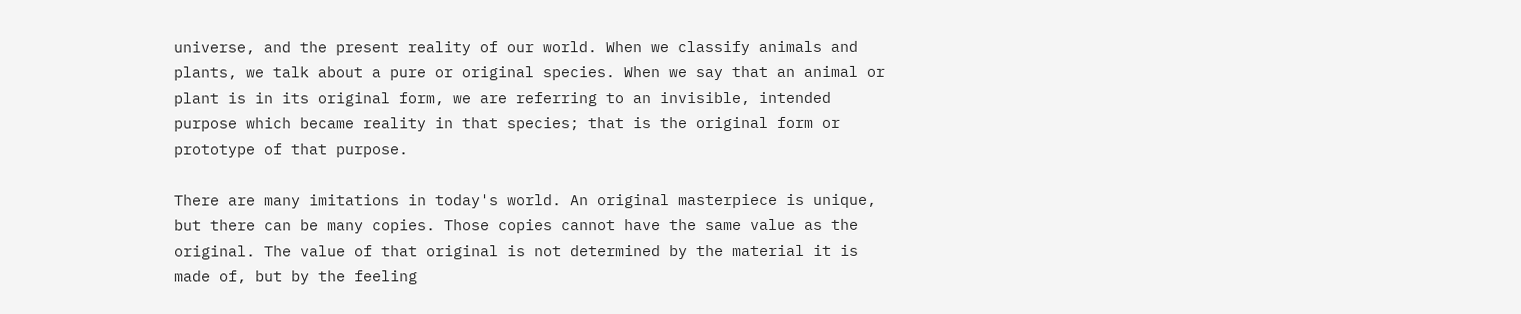universe, and the present reality of our world. When we classify animals and plants, we talk about a pure or original species. When we say that an animal or plant is in its original form, we are referring to an invisible, intended purpose which became reality in that species; that is the original form or prototype of that purpose.

There are many imitations in today's world. An original masterpiece is unique, but there can be many copies. Those copies cannot have the same value as the original. The value of that original is not determined by the material it is made of, but by the feeling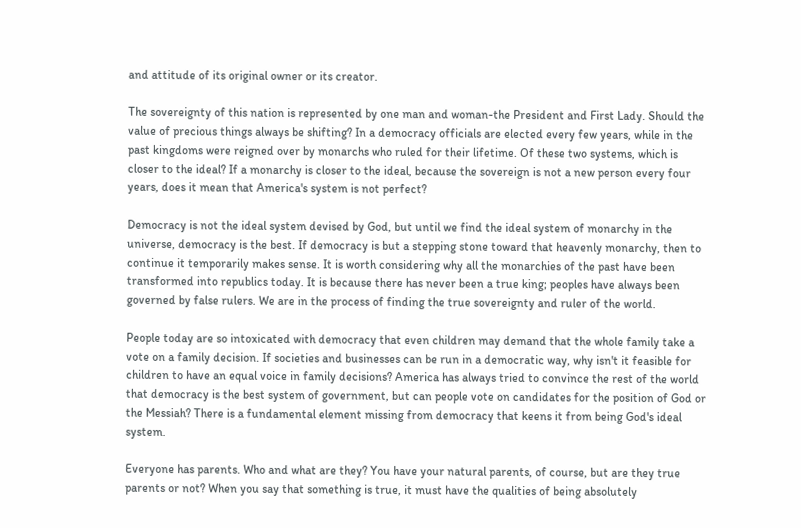and attitude of its original owner or its creator.

The sovereignty of this nation is represented by one man and woman-the President and First Lady. Should the value of precious things always be shifting? In a democracy officials are elected every few years, while in the past kingdoms were reigned over by monarchs who ruled for their lifetime. Of these two systems, which is closer to the ideal? If a monarchy is closer to the ideal, because the sovereign is not a new person every four years, does it mean that America's system is not perfect?

Democracy is not the ideal system devised by God, but until we find the ideal system of monarchy in the universe, democracy is the best. If democracy is but a stepping stone toward that heavenly monarchy, then to continue it temporarily makes sense. It is worth considering why all the monarchies of the past have been transformed into republics today. It is because there has never been a true king; peoples have always been governed by false rulers. We are in the process of finding the true sovereignty and ruler of the world.

People today are so intoxicated with democracy that even children may demand that the whole family take a vote on a family decision. If societies and businesses can be run in a democratic way, why isn't it feasible for children to have an equal voice in family decisions? America has always tried to convince the rest of the world that democracy is the best system of government, but can people vote on candidates for the position of God or the Messiah? There is a fundamental element missing from democracy that keens it from being God's ideal system.

Everyone has parents. Who and what are they? You have your natural parents, of course, but are they true parents or not? When you say that something is true, it must have the qualities of being absolutely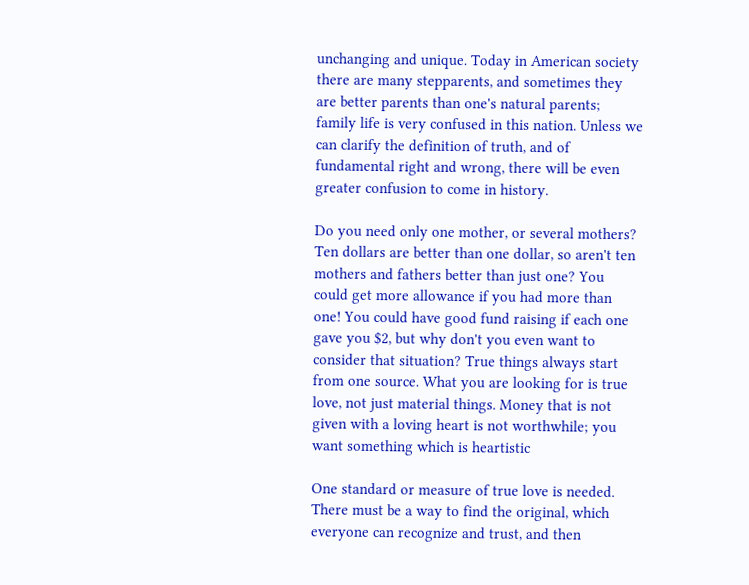unchanging and unique. Today in American society there are many stepparents, and sometimes they are better parents than one's natural parents; family life is very confused in this nation. Unless we can clarify the definition of truth, and of fundamental right and wrong, there will be even greater confusion to come in history.

Do you need only one mother, or several mothers? Ten dollars are better than one dollar, so aren't ten mothers and fathers better than just one? You could get more allowance if you had more than one! You could have good fund raising if each one gave you $2, but why don't you even want to consider that situation? True things always start from one source. What you are looking for is true love, not just material things. Money that is not given with a loving heart is not worthwhile; you want something which is heartistic

One standard or measure of true love is needed. There must be a way to find the original, which everyone can recognize and trust, and then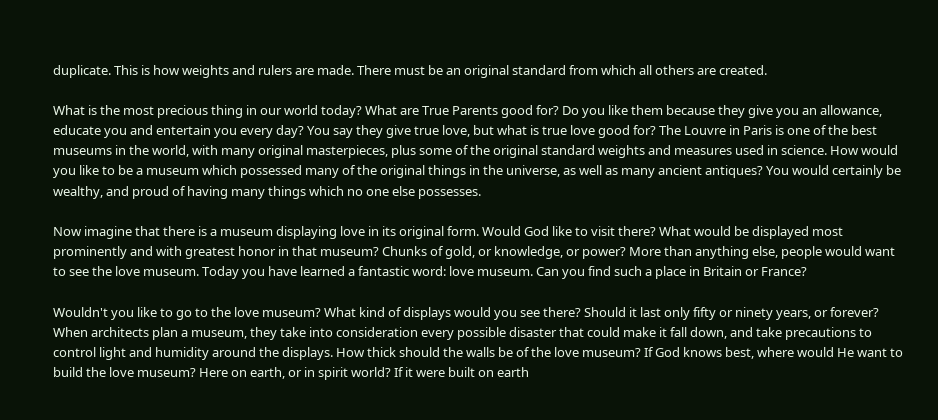duplicate. This is how weights and rulers are made. There must be an original standard from which all others are created.

What is the most precious thing in our world today? What are True Parents good for? Do you like them because they give you an allowance, educate you and entertain you every day? You say they give true love, but what is true love good for? The Louvre in Paris is one of the best museums in the world, with many original masterpieces, plus some of the original standard weights and measures used in science. How would you like to be a museum which possessed many of the original things in the universe, as well as many ancient antiques? You would certainly be wealthy, and proud of having many things which no one else possesses.

Now imagine that there is a museum displaying love in its original form. Would God like to visit there? What would be displayed most prominently and with greatest honor in that museum? Chunks of gold, or knowledge, or power? More than anything else, people would want to see the love museum. Today you have learned a fantastic word: love museum. Can you find such a place in Britain or France?

Wouldn't you like to go to the love museum? What kind of displays would you see there? Should it last only fifty or ninety years, or forever? When architects plan a museum, they take into consideration every possible disaster that could make it fall down, and take precautions to control light and humidity around the displays. How thick should the walls be of the love museum? If God knows best, where would He want to build the love museum? Here on earth, or in spirit world? If it were built on earth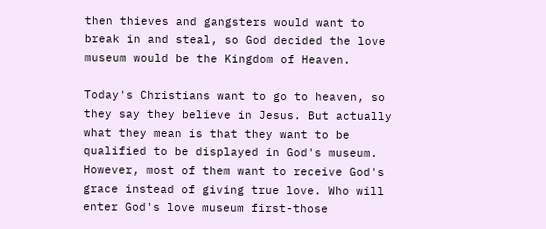then thieves and gangsters would want to break in and steal, so God decided the love museum would be the Kingdom of Heaven.

Today's Christians want to go to heaven, so they say they believe in Jesus. But actually what they mean is that they want to be qualified to be displayed in God's museum. However, most of them want to receive God's grace instead of giving true love. Who will enter God's love museum first-those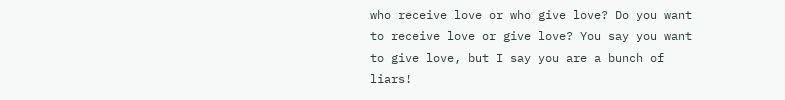who receive love or who give love? Do you want to receive love or give love? You say you want to give love, but I say you are a bunch of liars!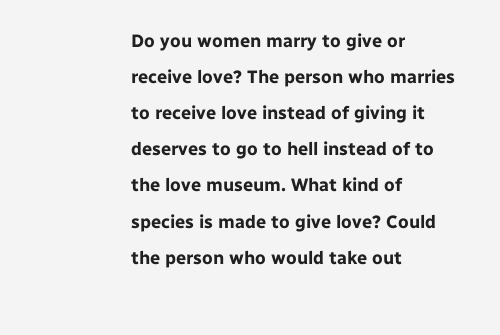Do you women marry to give or receive love? The person who marries to receive love instead of giving it deserves to go to hell instead of to the love museum. What kind of species is made to give love? Could the person who would take out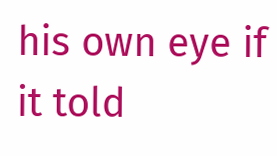his own eye if it told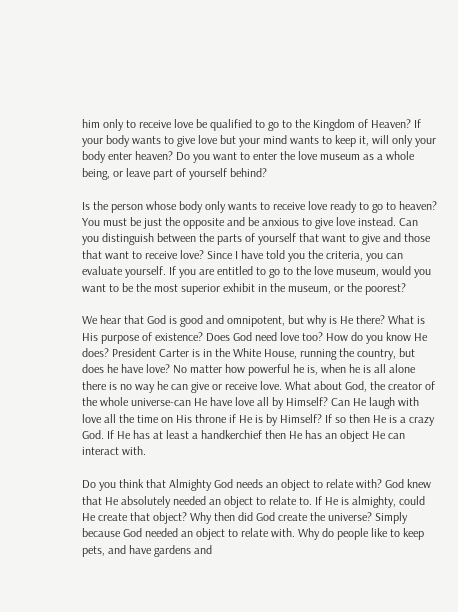him only to receive love be qualified to go to the Kingdom of Heaven? If your body wants to give love but your mind wants to keep it, will only your body enter heaven? Do you want to enter the love museum as a whole being, or leave part of yourself behind?

Is the person whose body only wants to receive love ready to go to heaven? You must be just the opposite and be anxious to give love instead. Can you distinguish between the parts of yourself that want to give and those that want to receive love? Since I have told you the criteria, you can evaluate yourself. If you are entitled to go to the love museum, would you want to be the most superior exhibit in the museum, or the poorest?

We hear that God is good and omnipotent, but why is He there? What is His purpose of existence? Does God need love too? How do you know He does? President Carter is in the White House, running the country, but does he have love? No matter how powerful he is, when he is all alone there is no way he can give or receive love. What about God, the creator of the whole universe-can He have love all by Himself? Can He laugh with love all the time on His throne if He is by Himself? If so then He is a crazy God. If He has at least a handkerchief then He has an object He can interact with.

Do you think that Almighty God needs an object to relate with? God knew that He absolutely needed an object to relate to. If He is almighty, could He create that object? Why then did God create the universe? Simply because God needed an object to relate with. Why do people like to keep pets, and have gardens and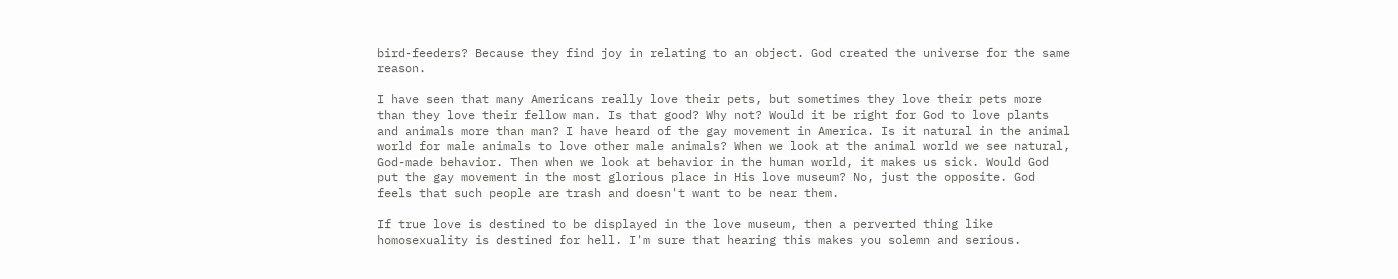bird-feeders? Because they find joy in relating to an object. God created the universe for the same reason.

I have seen that many Americans really love their pets, but sometimes they love their pets more than they love their fellow man. Is that good? Why not? Would it be right for God to love plants and animals more than man? I have heard of the gay movement in America. Is it natural in the animal world for male animals to love other male animals? When we look at the animal world we see natural, God-made behavior. Then when we look at behavior in the human world, it makes us sick. Would God put the gay movement in the most glorious place in His love museum? No, just the opposite. God feels that such people are trash and doesn't want to be near them.

If true love is destined to be displayed in the love museum, then a perverted thing like homosexuality is destined for hell. I'm sure that hearing this makes you solemn and serious.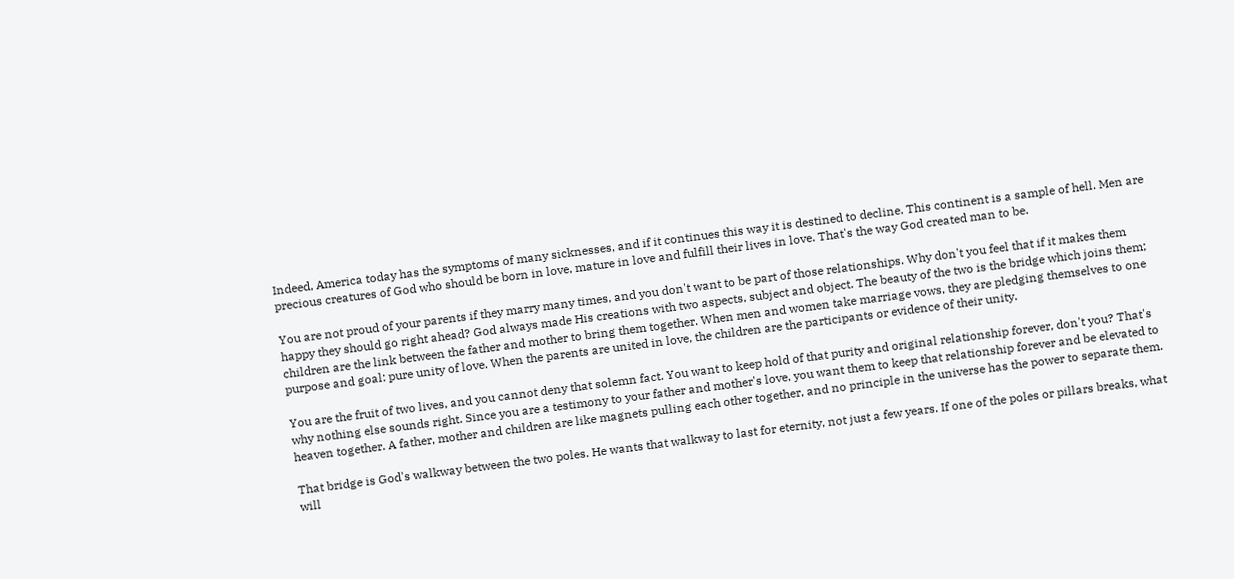Indeed, America today has the symptoms of many sicknesses, and if it continues this way it is destined to decline. This continent is a sample of hell. Men are precious creatures of God who should be born in love, mature in love and fulfill their lives in love. That's the way God created man to be.

You are not proud of your parents if they marry many times, and you don't want to be part of those relationships. Why don't you feel that if it makes them happy they should go right ahead? God always made His creations with two aspects, subject and object. The beauty of the two is the bridge which joins them; children are the link between the father and mother to bring them together. When men and women take marriage vows, they are pledging themselves to one purpose and goal: pure unity of love. When the parents are united in love, the children are the participants or evidence of their unity.

You are the fruit of two lives, and you cannot deny that solemn fact. You want to keep hold of that purity and original relationship forever, don't you? That's why nothing else sounds right. Since you are a testimony to your father and mother's love, you want them to keep that relationship forever and be elevated to heaven together. A father, mother and children are like magnets pulling each other together, and no principle in the universe has the power to separate them.

That bridge is God's walkway between the two poles. He wants that walkway to last for eternity, not just a few years. If one of the poles or pillars breaks, what will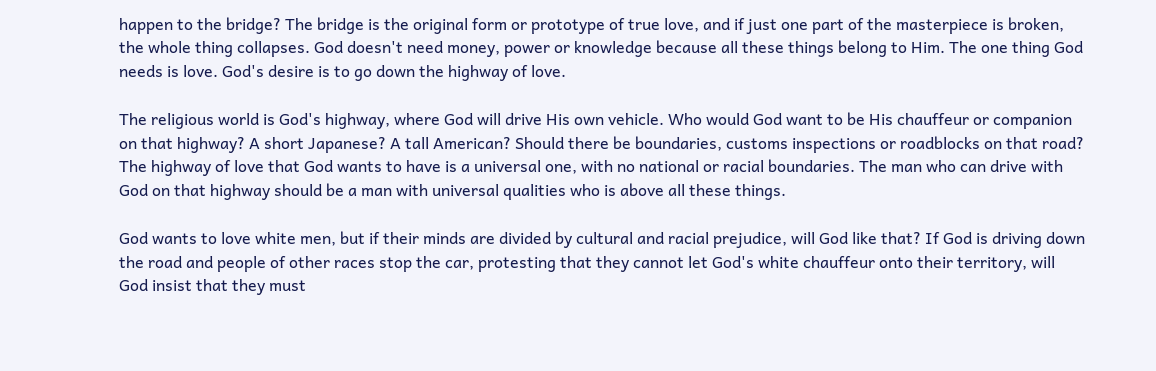happen to the bridge? The bridge is the original form or prototype of true love, and if just one part of the masterpiece is broken, the whole thing collapses. God doesn't need money, power or knowledge because all these things belong to Him. The one thing God needs is love. God's desire is to go down the highway of love.

The religious world is God's highway, where God will drive His own vehicle. Who would God want to be His chauffeur or companion on that highway? A short Japanese? A tall American? Should there be boundaries, customs inspections or roadblocks on that road? The highway of love that God wants to have is a universal one, with no national or racial boundaries. The man who can drive with God on that highway should be a man with universal qualities who is above all these things.

God wants to love white men, but if their minds are divided by cultural and racial prejudice, will God like that? If God is driving down the road and people of other races stop the car, protesting that they cannot let God's white chauffeur onto their territory, will God insist that they must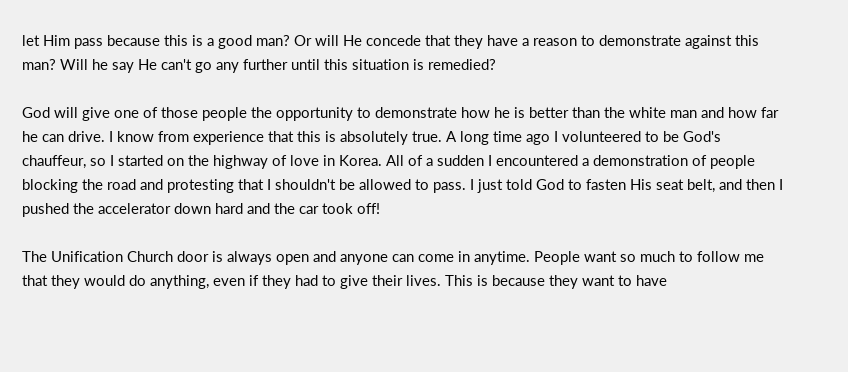let Him pass because this is a good man? Or will He concede that they have a reason to demonstrate against this man? Will he say He can't go any further until this situation is remedied?

God will give one of those people the opportunity to demonstrate how he is better than the white man and how far he can drive. I know from experience that this is absolutely true. A long time ago I volunteered to be God's chauffeur, so I started on the highway of love in Korea. All of a sudden I encountered a demonstration of people blocking the road and protesting that I shouldn't be allowed to pass. I just told God to fasten His seat belt, and then I pushed the accelerator down hard and the car took off!

The Unification Church door is always open and anyone can come in anytime. People want so much to follow me that they would do anything, even if they had to give their lives. This is because they want to have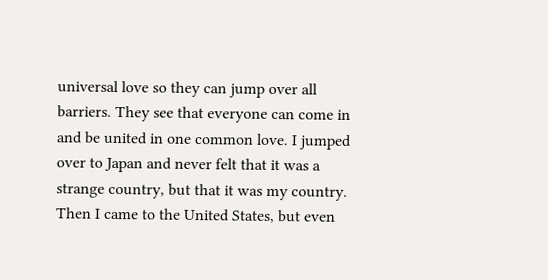universal love so they can jump over all barriers. They see that everyone can come in and be united in one common love. I jumped over to Japan and never felt that it was a strange country, but that it was my country. Then I came to the United States, but even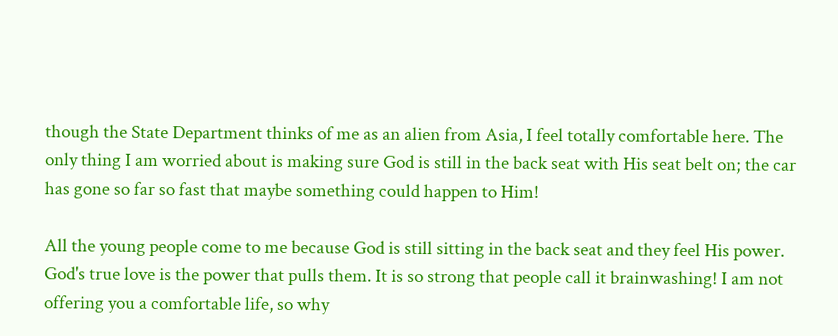though the State Department thinks of me as an alien from Asia, I feel totally comfortable here. The only thing I am worried about is making sure God is still in the back seat with His seat belt on; the car has gone so far so fast that maybe something could happen to Him!

All the young people come to me because God is still sitting in the back seat and they feel His power. God's true love is the power that pulls them. It is so strong that people call it brainwashing! I am not offering you a comfortable life, so why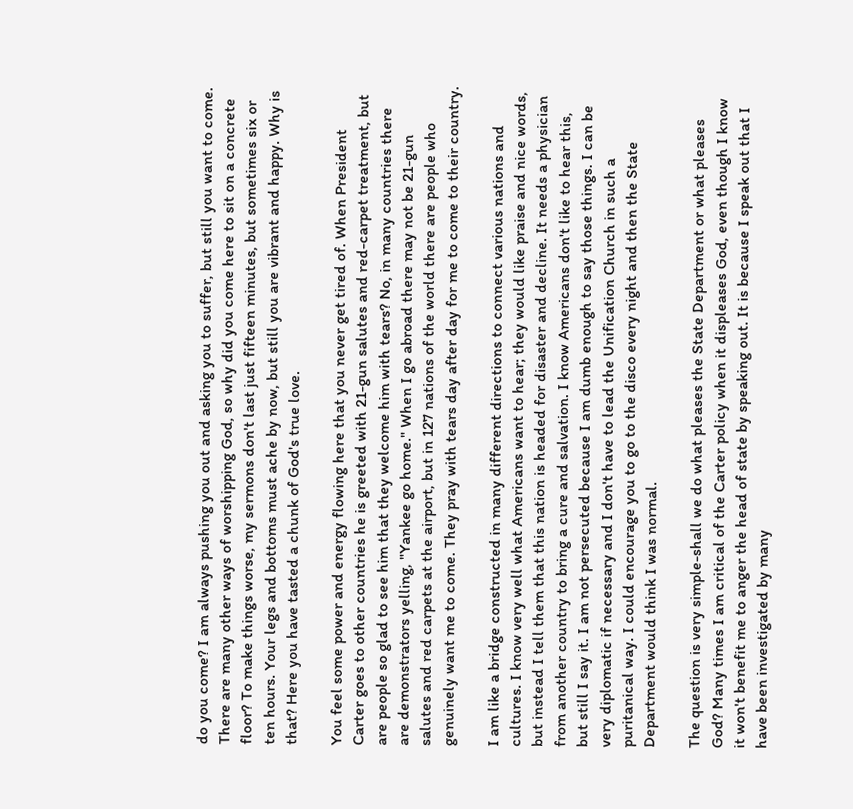do you come? I am always pushing you out and asking you to suffer, but still you want to come. There are many other ways of worshipping God, so why did you come here to sit on a concrete floor? To make things worse, my sermons don't last just fifteen minutes, but sometimes six or ten hours. Your legs and bottoms must ache by now, but still you are vibrant and happy. Why is that? Here you have tasted a chunk of God's true love.

You feel some power and energy flowing here that you never get tired of. When President Carter goes to other countries he is greeted with 21-gun salutes and red-carpet treatment, but are people so glad to see him that they welcome him with tears? No, in many countries there are demonstrators yelling, "Yankee go home." When I go abroad there may not be 21-gun salutes and red carpets at the airport, but in 127 nations of the world there are people who genuinely want me to come. They pray with tears day after day for me to come to their country.

I am like a bridge constructed in many different directions to connect various nations and cultures. I know very well what Americans want to hear; they would like praise and nice words, but instead I tell them that this nation is headed for disaster and decline. It needs a physician from another country to bring a cure and salvation. I know Americans don't like to hear this, but still I say it. I am not persecuted because I am dumb enough to say those things. I can be very diplomatic if necessary and I don't have to lead the Unification Church in such a puritanical way. I could encourage you to go to the disco every night and then the State Department would think I was normal.

The question is very simple-shall we do what pleases the State Department or what pleases God? Many times I am critical of the Carter policy when it displeases God, even though I know it won't benefit me to anger the head of state by speaking out. It is because I speak out that I have been investigated by many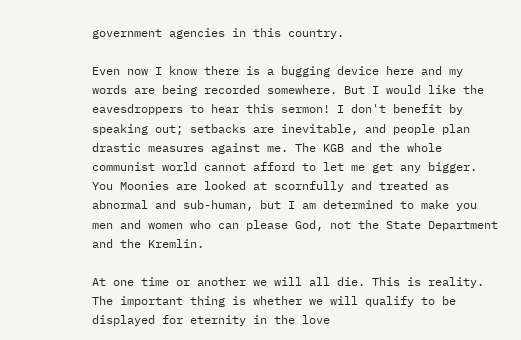government agencies in this country.

Even now I know there is a bugging device here and my words are being recorded somewhere. But I would like the eavesdroppers to hear this sermon! I don't benefit by speaking out; setbacks are inevitable, and people plan drastic measures against me. The KGB and the whole communist world cannot afford to let me get any bigger. You Moonies are looked at scornfully and treated as abnormal and sub-human, but I am determined to make you men and women who can please God, not the State Department and the Kremlin.

At one time or another we will all die. This is reality. The important thing is whether we will qualify to be displayed for eternity in the love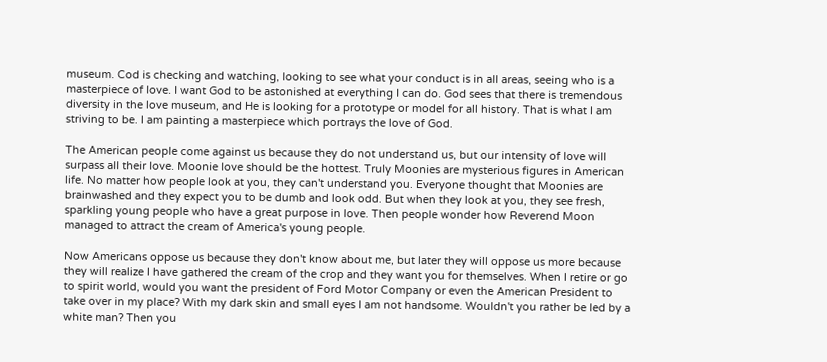museum. Cod is checking and watching, looking to see what your conduct is in all areas, seeing who is a masterpiece of love. I want God to be astonished at everything I can do. God sees that there is tremendous diversity in the love museum, and He is looking for a prototype or model for all history. That is what I am striving to be. I am painting a masterpiece which portrays the love of God.

The American people come against us because they do not understand us, but our intensity of love will surpass all their love. Moonie love should be the hottest. Truly Moonies are mysterious figures in American life. No matter how people look at you, they can't understand you. Everyone thought that Moonies are brainwashed and they expect you to be dumb and look odd. But when they look at you, they see fresh, sparkling young people who have a great purpose in love. Then people wonder how Reverend Moon managed to attract the cream of America's young people.

Now Americans oppose us because they don't know about me, but later they will oppose us more because they will realize I have gathered the cream of the crop and they want you for themselves. When I retire or go to spirit world, would you want the president of Ford Motor Company or even the American President to take over in my place? With my dark skin and small eyes I am not handsome. Wouldn't you rather be led by a white man? Then you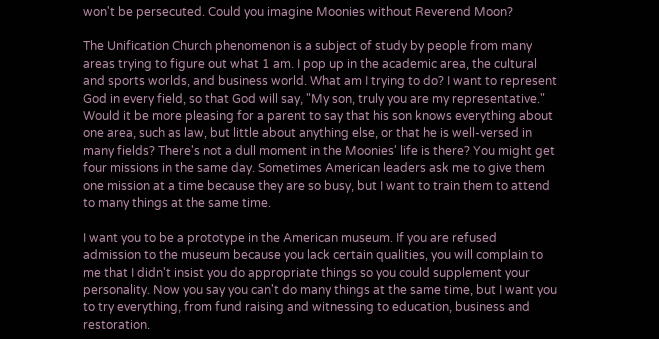won't be persecuted. Could you imagine Moonies without Reverend Moon?

The Unification Church phenomenon is a subject of study by people from many areas trying to figure out what 1 am. I pop up in the academic area, the cultural and sports worlds, and business world. What am I trying to do? I want to represent God in every field, so that God will say, "My son, truly you are my representative." Would it be more pleasing for a parent to say that his son knows everything about one area, such as law, but little about anything else, or that he is well-versed in many fields? There's not a dull moment in the Moonies' life is there? You might get four missions in the same day. Sometimes American leaders ask me to give them one mission at a time because they are so busy, but I want to train them to attend to many things at the same time.

I want you to be a prototype in the American museum. If you are refused admission to the museum because you lack certain qualities, you will complain to me that I didn't insist you do appropriate things so you could supplement your personality. Now you say you can't do many things at the same time, but I want you to try everything, from fund raising and witnessing to education, business and restoration.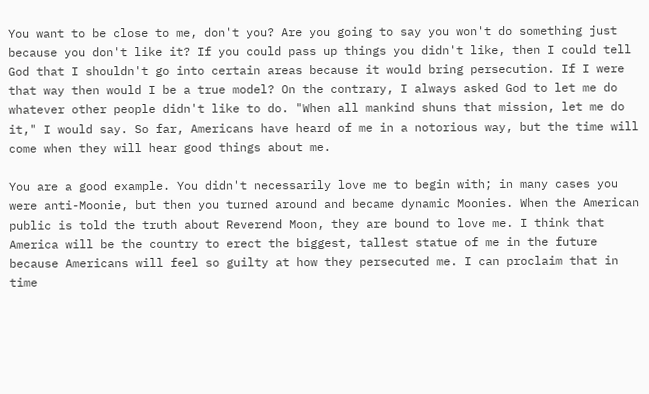You want to be close to me, don't you? Are you going to say you won't do something just because you don't like it? If you could pass up things you didn't like, then I could tell God that I shouldn't go into certain areas because it would bring persecution. If I were that way then would I be a true model? On the contrary, I always asked God to let me do whatever other people didn't like to do. "When all mankind shuns that mission, let me do it," I would say. So far, Americans have heard of me in a notorious way, but the time will come when they will hear good things about me.

You are a good example. You didn't necessarily love me to begin with; in many cases you were anti-Moonie, but then you turned around and became dynamic Moonies. When the American public is told the truth about Reverend Moon, they are bound to love me. I think that America will be the country to erect the biggest, tallest statue of me in the future because Americans will feel so guilty at how they persecuted me. I can proclaim that in time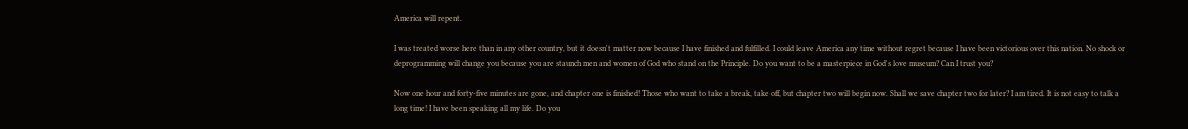America will repent.

I was treated worse here than in any other country, but it doesn't matter now because I have finished and fulfilled. I could leave America any time without regret because I have been victorious over this nation. No shock or deprogramming will change you because you are staunch men and women of God who stand on the Principle. Do you want to be a masterpiece in God's love museum? Can I trust you?

Now one hour and forty-five minutes are gone, and chapter one is finished! Those who want to take a break, take off, but chapter two will begin now. Shall we save chapter two for later? I am tired. It is not easy to talk a long time! I have been speaking all my life. Do you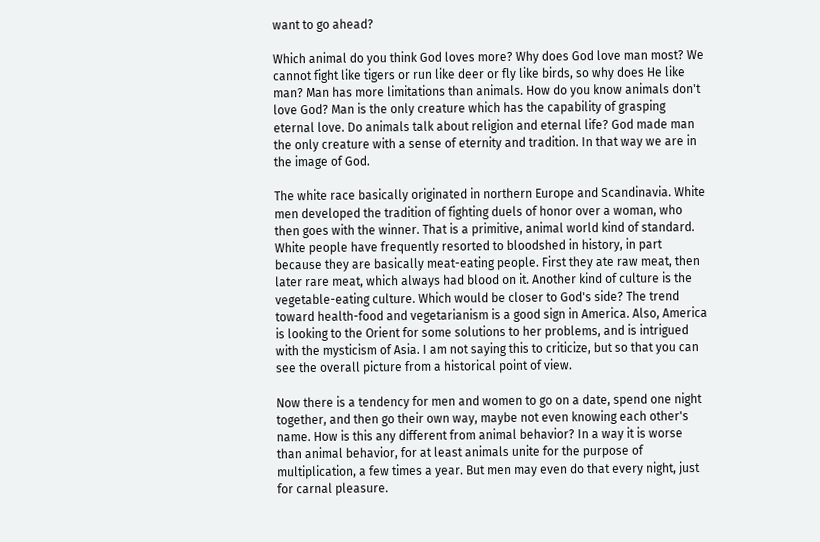want to go ahead?

Which animal do you think God loves more? Why does God love man most? We cannot fight like tigers or run like deer or fly like birds, so why does He like man? Man has more limitations than animals. How do you know animals don't love God? Man is the only creature which has the capability of grasping eternal love. Do animals talk about religion and eternal life? God made man the only creature with a sense of eternity and tradition. In that way we are in the image of God.

The white race basically originated in northern Europe and Scandinavia. White men developed the tradition of fighting duels of honor over a woman, who then goes with the winner. That is a primitive, animal world kind of standard. White people have frequently resorted to bloodshed in history, in part because they are basically meat-eating people. First they ate raw meat, then later rare meat, which always had blood on it. Another kind of culture is the vegetable-eating culture. Which would be closer to God's side? The trend toward health-food and vegetarianism is a good sign in America. Also, America is looking to the Orient for some solutions to her problems, and is intrigued with the mysticism of Asia. I am not saying this to criticize, but so that you can see the overall picture from a historical point of view.

Now there is a tendency for men and women to go on a date, spend one night together, and then go their own way, maybe not even knowing each other's name. How is this any different from animal behavior? In a way it is worse than animal behavior, for at least animals unite for the purpose of multiplication, a few times a year. But men may even do that every night, just for carnal pleasure.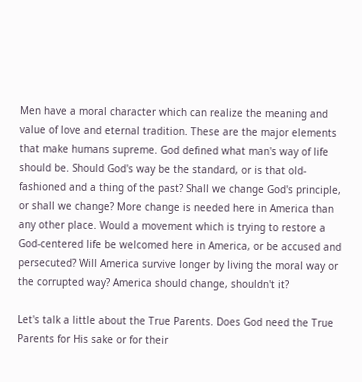Men have a moral character which can realize the meaning and value of love and eternal tradition. These are the major elements that make humans supreme. God defined what man's way of life should be. Should God's way be the standard, or is that old-fashioned and a thing of the past? Shall we change God's principle, or shall we change? More change is needed here in America than any other place. Would a movement which is trying to restore a God-centered life be welcomed here in America, or be accused and persecuted? Will America survive longer by living the moral way or the corrupted way? America should change, shouldn't it?

Let's talk a little about the True Parents. Does God need the True Parents for His sake or for their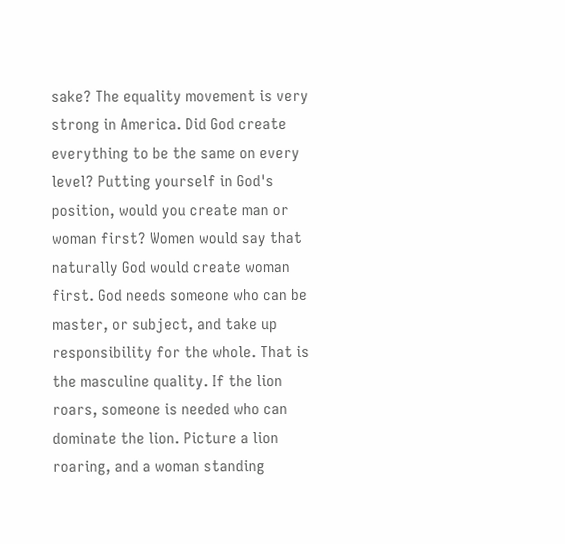sake? The equality movement is very strong in America. Did God create everything to be the same on every level? Putting yourself in God's position, would you create man or woman first? Women would say that naturally God would create woman first. God needs someone who can be master, or subject, and take up responsibility for the whole. That is the masculine quality. If the lion roars, someone is needed who can dominate the lion. Picture a lion roaring, and a woman standing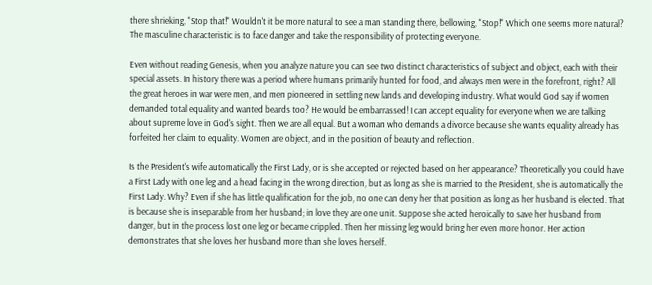there shrieking, "Stop that!" Wouldn't it be more natural to see a man standing there, bellowing, "Stop!" Which one seems more natural? The masculine characteristic is to face danger and take the responsibility of protecting everyone.

Even without reading Genesis, when you analyze nature you can see two distinct characteristics of subject and object, each with their special assets. In history there was a period where humans primarily hunted for food, and always men were in the forefront, right? All the great heroes in war were men, and men pioneered in settling new lands and developing industry. What would God say if women demanded total equality and wanted beards too? He would be embarrassed! I can accept equality for everyone when we are talking about supreme love in God's sight. Then we are all equal. But a woman who demands a divorce because she wants equality already has forfeited her claim to equality. Women are object, and in the position of beauty and reflection.

Is the President's wife automatically the First Lady, or is she accepted or rejected based on her appearance? Theoretically you could have a First Lady with one leg and a head facing in the wrong direction, but as long as she is married to the President, she is automatically the First Lady. Why? Even if she has little qualification for the job, no one can deny her that position as long as her husband is elected. That is because she is inseparable from her husband; in love they are one unit. Suppose she acted heroically to save her husband from danger, but in the process lost one leg or became crippled. Then her missing leg would bring her even more honor. Her action demonstrates that she loves her husband more than she loves herself.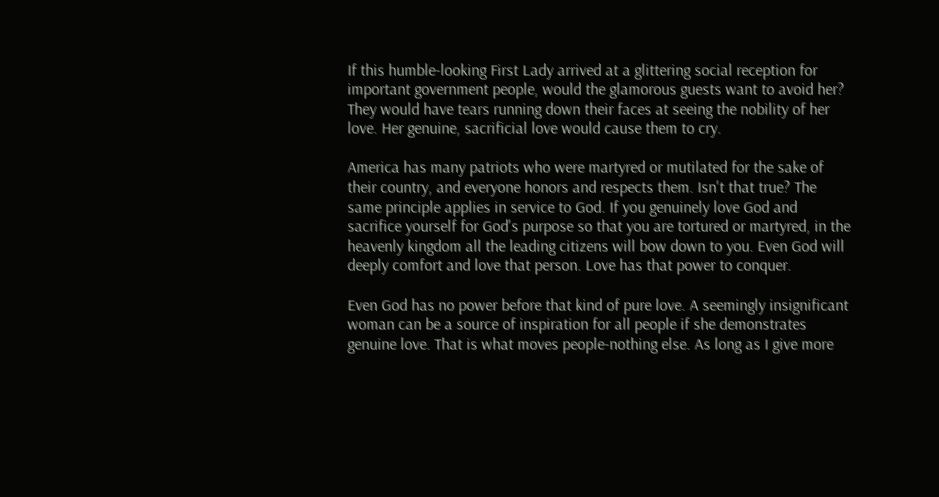If this humble-looking First Lady arrived at a glittering social reception for important government people, would the glamorous guests want to avoid her? They would have tears running down their faces at seeing the nobility of her love. Her genuine, sacrificial love would cause them to cry.

America has many patriots who were martyred or mutilated for the sake of their country, and everyone honors and respects them. Isn't that true? The same principle applies in service to God. If you genuinely love God and sacrifice yourself for God's purpose so that you are tortured or martyred, in the heavenly kingdom all the leading citizens will bow down to you. Even God will deeply comfort and love that person. Love has that power to conquer.

Even God has no power before that kind of pure love. A seemingly insignificant woman can be a source of inspiration for all people if she demonstrates genuine love. That is what moves people-nothing else. As long as I give more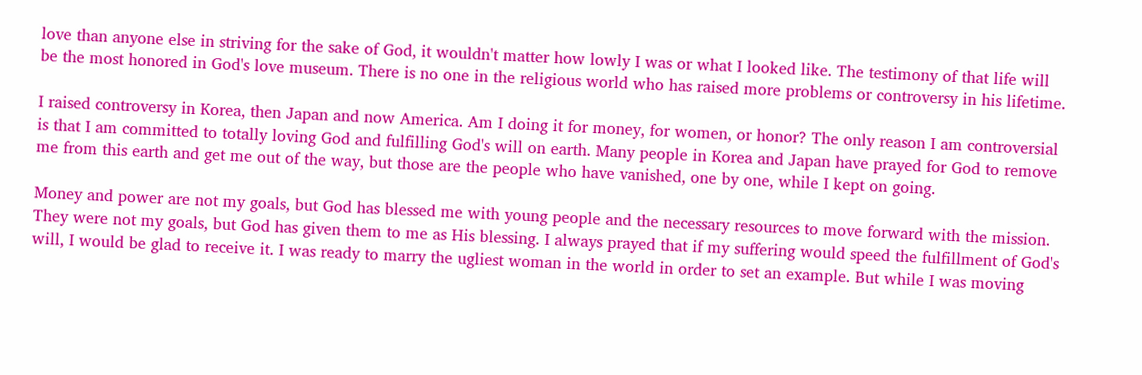love than anyone else in striving for the sake of God, it wouldn't matter how lowly I was or what I looked like. The testimony of that life will be the most honored in God's love museum. There is no one in the religious world who has raised more problems or controversy in his lifetime.

I raised controversy in Korea, then Japan and now America. Am I doing it for money, for women, or honor? The only reason I am controversial is that I am committed to totally loving God and fulfilling God's will on earth. Many people in Korea and Japan have prayed for God to remove me from this earth and get me out of the way, but those are the people who have vanished, one by one, while I kept on going.

Money and power are not my goals, but God has blessed me with young people and the necessary resources to move forward with the mission. They were not my goals, but God has given them to me as His blessing. I always prayed that if my suffering would speed the fulfillment of God's will, I would be glad to receive it. I was ready to marry the ugliest woman in the world in order to set an example. But while I was moving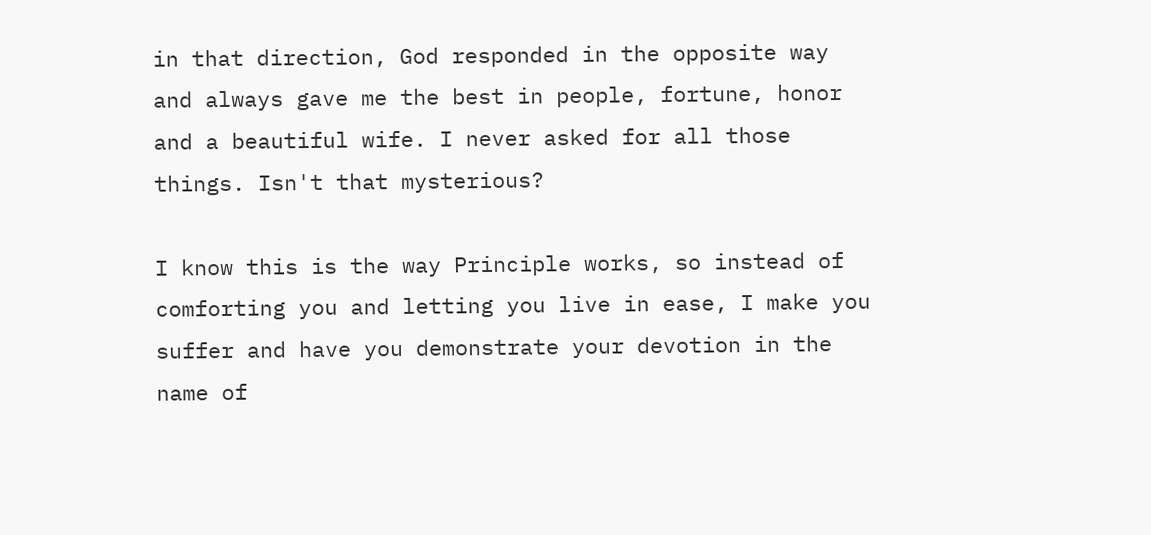in that direction, God responded in the opposite way and always gave me the best in people, fortune, honor and a beautiful wife. I never asked for all those things. Isn't that mysterious?

I know this is the way Principle works, so instead of comforting you and letting you live in ease, I make you suffer and have you demonstrate your devotion in the name of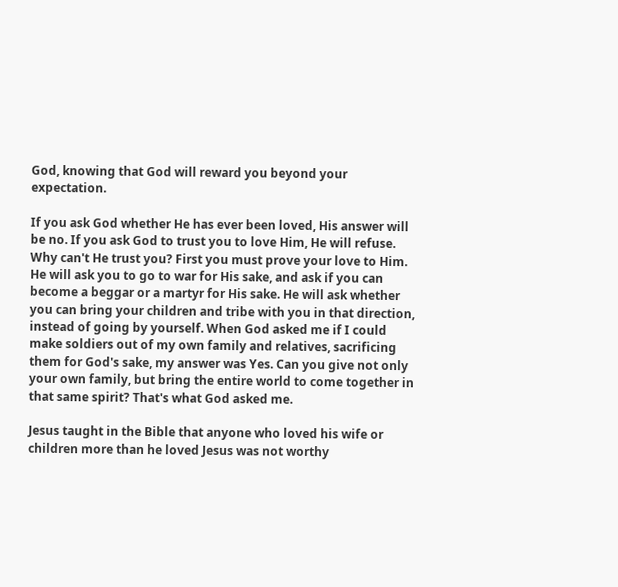God, knowing that God will reward you beyond your expectation.

If you ask God whether He has ever been loved, His answer will be no. If you ask God to trust you to love Him, He will refuse. Why can't He trust you? First you must prove your love to Him. He will ask you to go to war for His sake, and ask if you can become a beggar or a martyr for His sake. He will ask whether you can bring your children and tribe with you in that direction, instead of going by yourself. When God asked me if I could make soldiers out of my own family and relatives, sacrificing them for God's sake, my answer was Yes. Can you give not only your own family, but bring the entire world to come together in that same spirit? That's what God asked me.

Jesus taught in the Bible that anyone who loved his wife or children more than he loved Jesus was not worthy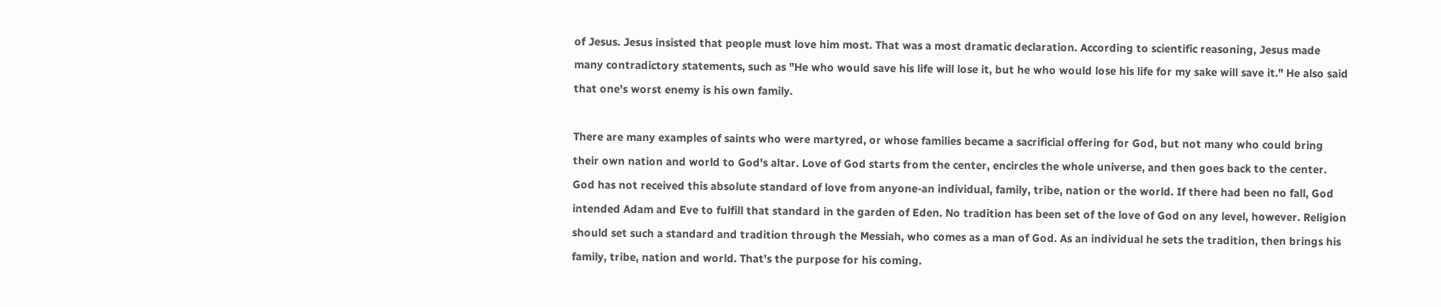of Jesus. Jesus insisted that people must love him most. That was a most dramatic declaration. According to scientific reasoning, Jesus made many contradictory statements, such as "He who would save his life will lose it, but he who would lose his life for my sake will save it." He also said that one's worst enemy is his own family.

There are many examples of saints who were martyred, or whose families became a sacrificial offering for God, but not many who could bring their own nation and world to God's altar. Love of God starts from the center, encircles the whole universe, and then goes back to the center. God has not received this absolute standard of love from anyone-an individual, family, tribe, nation or the world. If there had been no fall, God intended Adam and Eve to fulfill that standard in the garden of Eden. No tradition has been set of the love of God on any level, however. Religion should set such a standard and tradition through the Messiah, who comes as a man of God. As an individual he sets the tradition, then brings his family, tribe, nation and world. That's the purpose for his coming.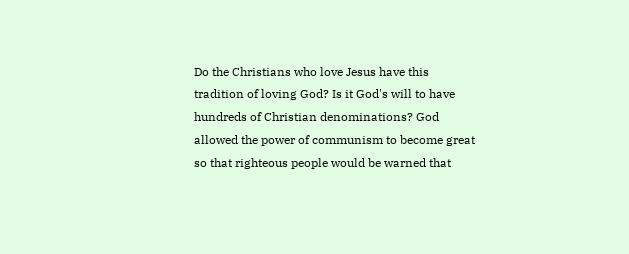Do the Christians who love Jesus have this tradition of loving God? Is it God's will to have hundreds of Christian denominations? God allowed the power of communism to become great so that righteous people would be warned that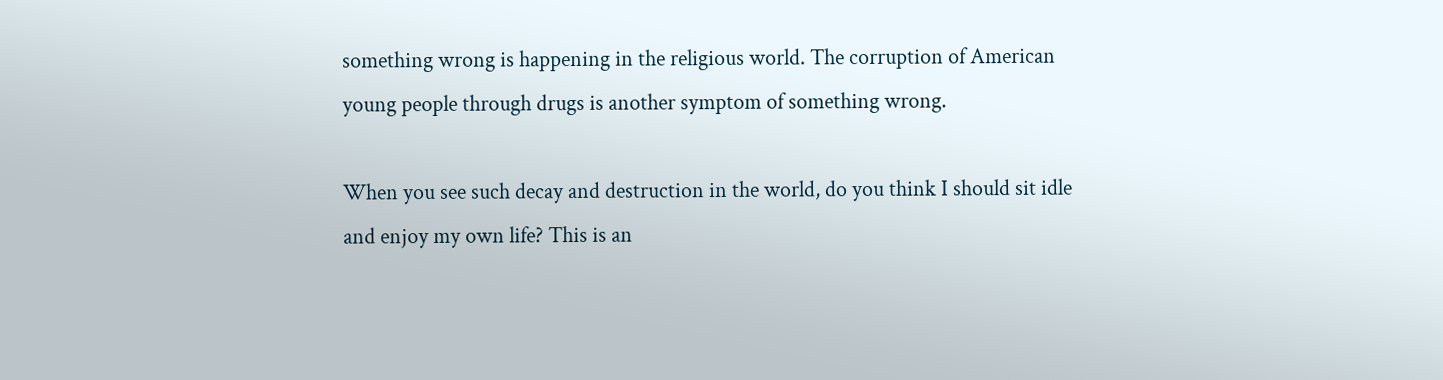something wrong is happening in the religious world. The corruption of American young people through drugs is another symptom of something wrong.

When you see such decay and destruction in the world, do you think I should sit idle and enjoy my own life? This is an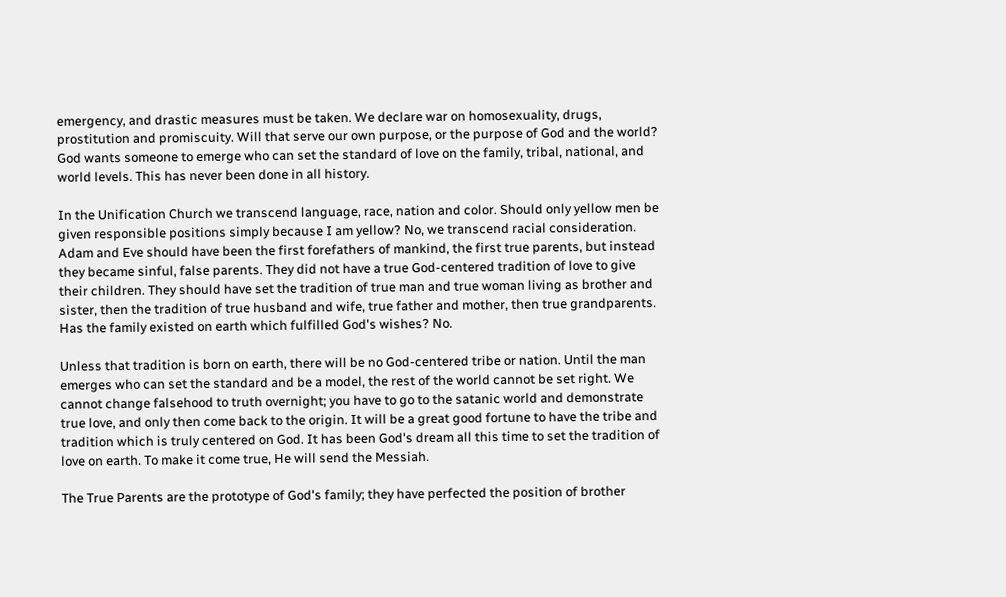emergency, and drastic measures must be taken. We declare war on homosexuality, drugs, prostitution and promiscuity. Will that serve our own purpose, or the purpose of God and the world? God wants someone to emerge who can set the standard of love on the family, tribal, national, and world levels. This has never been done in all history.

In the Unification Church we transcend language, race, nation and color. Should only yellow men be given responsible positions simply because I am yellow? No, we transcend racial consideration. Adam and Eve should have been the first forefathers of mankind, the first true parents, but instead they became sinful, false parents. They did not have a true God-centered tradition of love to give their children. They should have set the tradition of true man and true woman living as brother and sister, then the tradition of true husband and wife, true father and mother, then true grandparents. Has the family existed on earth which fulfilled God's wishes? No.

Unless that tradition is born on earth, there will be no God-centered tribe or nation. Until the man emerges who can set the standard and be a model, the rest of the world cannot be set right. We cannot change falsehood to truth overnight; you have to go to the satanic world and demonstrate true love, and only then come back to the origin. It will be a great good fortune to have the tribe and tradition which is truly centered on God. It has been God's dream all this time to set the tradition of love on earth. To make it come true, He will send the Messiah.

The True Parents are the prototype of God's family; they have perfected the position of brother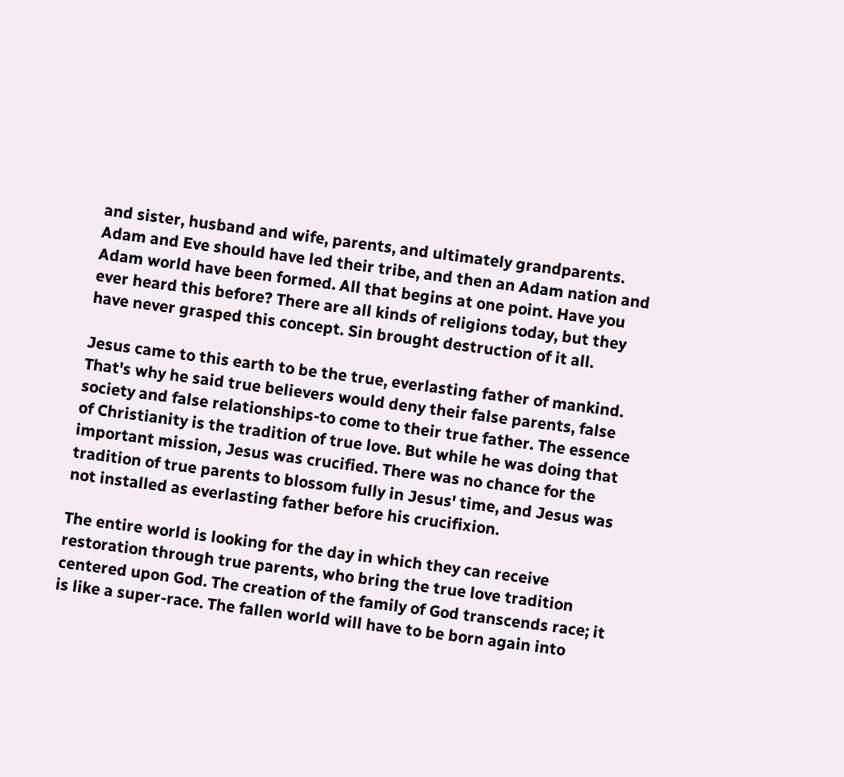and sister, husband and wife, parents, and ultimately grandparents. Adam and Eve should have led their tribe, and then an Adam nation and Adam world have been formed. All that begins at one point. Have you ever heard this before? There are all kinds of religions today, but they have never grasped this concept. Sin brought destruction of it all.

Jesus came to this earth to be the true, everlasting father of mankind. That's why he said true believers would deny their false parents, false society and false relationships-to come to their true father. The essence of Christianity is the tradition of true love. But while he was doing that important mission, Jesus was crucified. There was no chance for the tradition of true parents to blossom fully in Jesus' time, and Jesus was not installed as everlasting father before his crucifixion.

The entire world is looking for the day in which they can receive restoration through true parents, who bring the true love tradition centered upon God. The creation of the family of God transcends race; it is like a super-race. The fallen world will have to be born again into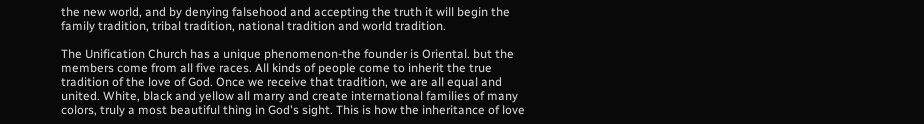the new world, and by denying falsehood and accepting the truth it will begin the family tradition, tribal tradition, national tradition and world tradition.

The Unification Church has a unique phenomenon-the founder is Oriental. but the members come from all five races. All kinds of people come to inherit the true tradition of the love of God. Once we receive that tradition, we are all equal and united. White, black and yellow all marry and create international families of many colors, truly a most beautiful thing in God's sight. This is how the inheritance of love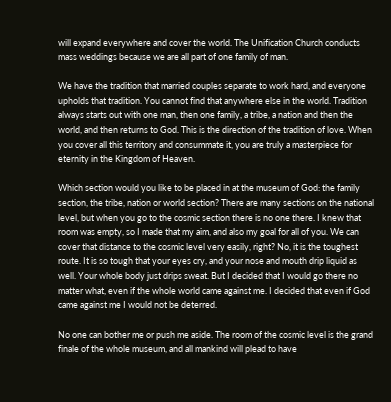will expand everywhere and cover the world. The Unification Church conducts mass weddings because we are all part of one family of man.

We have the tradition that married couples separate to work hard, and everyone upholds that tradition. You cannot find that anywhere else in the world. Tradition always starts out with one man, then one family, a tribe, a nation and then the world, and then returns to God. This is the direction of the tradition of love. When you cover all this territory and consummate it, you are truly a masterpiece for eternity in the Kingdom of Heaven.

Which section would you like to be placed in at the museum of God: the family section, the tribe, nation or world section? There are many sections on the national level, but when you go to the cosmic section there is no one there. I knew that room was empty, so I made that my aim, and also my goal for all of you. We can cover that distance to the cosmic level very easily, right? No, it is the toughest route. It is so tough that your eyes cry, and your nose and mouth drip liquid as well. Your whole body just drips sweat. But I decided that I would go there no matter what, even if the whole world came against me. I decided that even if God came against me I would not be deterred.

No one can bother me or push me aside. The room of the cosmic level is the grand finale of the whole museum, and all mankind will plead to have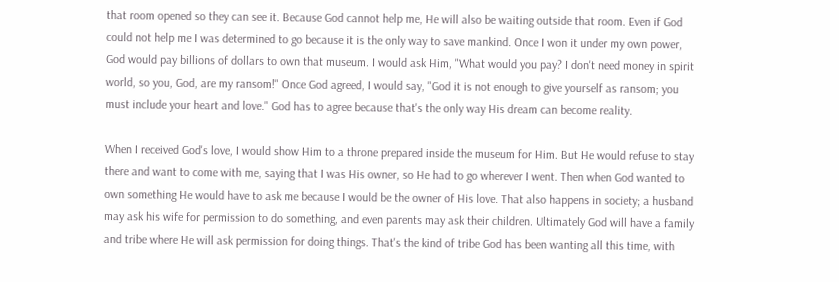that room opened so they can see it. Because God cannot help me, He will also be waiting outside that room. Even if God could not help me I was determined to go because it is the only way to save mankind. Once I won it under my own power, God would pay billions of dollars to own that museum. I would ask Him, "What would you pay? I don't need money in spirit world, so you, God, are my ransom!" Once God agreed, I would say, "God it is not enough to give yourself as ransom; you must include your heart and love." God has to agree because that's the only way His dream can become reality.

When I received God's love, I would show Him to a throne prepared inside the museum for Him. But He would refuse to stay there and want to come with me, saying that I was His owner, so He had to go wherever I went. Then when God wanted to own something He would have to ask me because I would be the owner of His love. That also happens in society; a husband may ask his wife for permission to do something, and even parents may ask their children. Ultimately God will have a family and tribe where He will ask permission for doing things. That's the kind of tribe God has been wanting all this time, with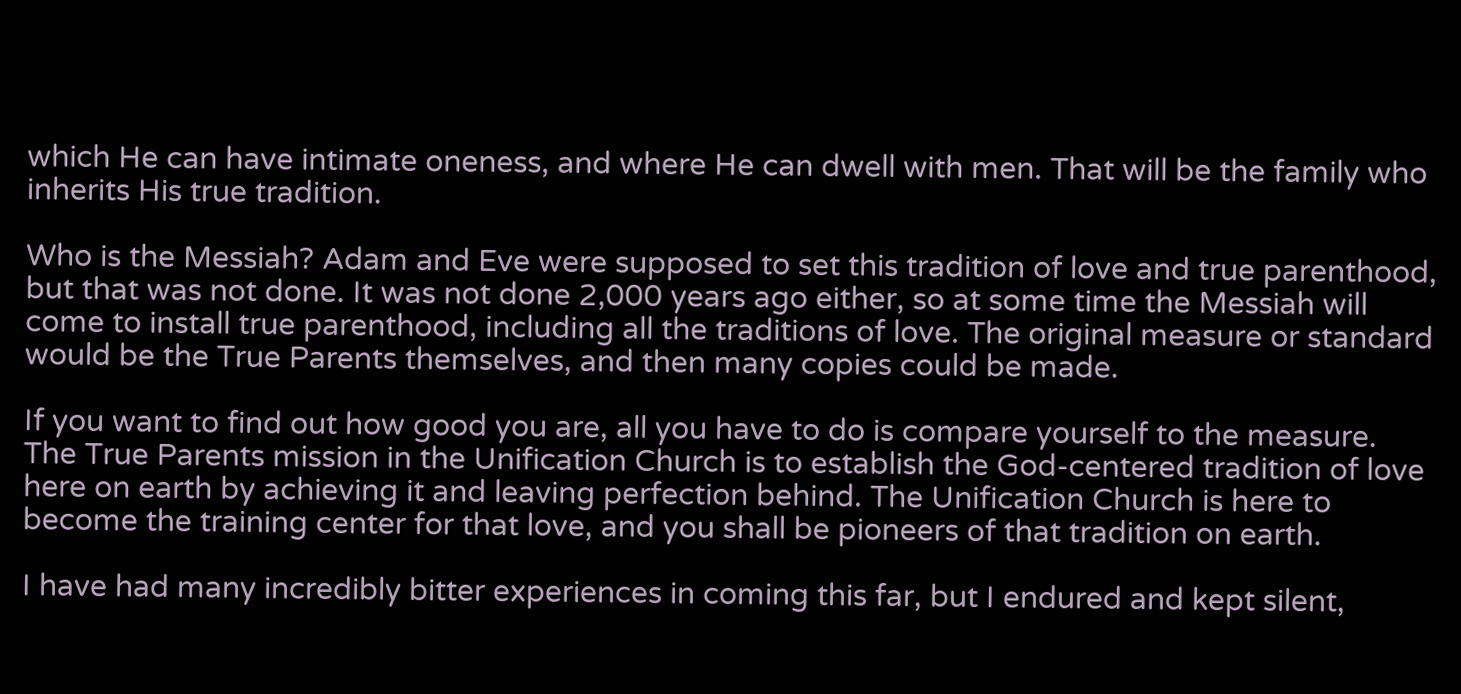which He can have intimate oneness, and where He can dwell with men. That will be the family who inherits His true tradition.

Who is the Messiah? Adam and Eve were supposed to set this tradition of love and true parenthood, but that was not done. It was not done 2,000 years ago either, so at some time the Messiah will come to install true parenthood, including all the traditions of love. The original measure or standard would be the True Parents themselves, and then many copies could be made.

If you want to find out how good you are, all you have to do is compare yourself to the measure. The True Parents mission in the Unification Church is to establish the God-centered tradition of love here on earth by achieving it and leaving perfection behind. The Unification Church is here to become the training center for that love, and you shall be pioneers of that tradition on earth.

I have had many incredibly bitter experiences in coming this far, but I endured and kept silent,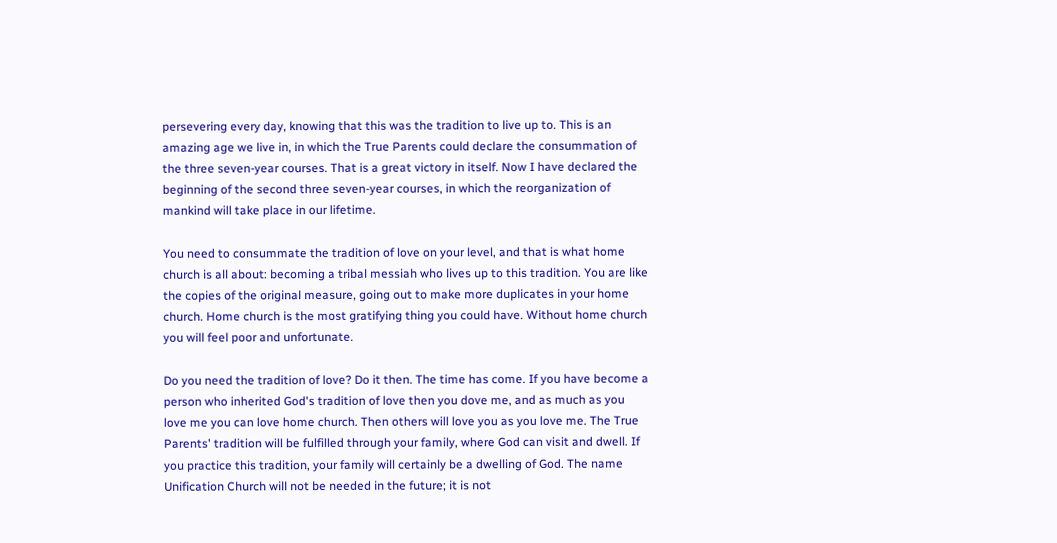persevering every day, knowing that this was the tradition to live up to. This is an amazing age we live in, in which the True Parents could declare the consummation of the three seven-year courses. That is a great victory in itself. Now I have declared the beginning of the second three seven-year courses, in which the reorganization of mankind will take place in our lifetime.

You need to consummate the tradition of love on your level, and that is what home church is all about: becoming a tribal messiah who lives up to this tradition. You are like the copies of the original measure, going out to make more duplicates in your home church. Home church is the most gratifying thing you could have. Without home church you will feel poor and unfortunate.

Do you need the tradition of love? Do it then. The time has come. If you have become a person who inherited God's tradition of love then you dove me, and as much as you love me you can love home church. Then others will love you as you love me. The True Parents' tradition will be fulfilled through your family, where God can visit and dwell. If you practice this tradition, your family will certainly be a dwelling of God. The name Unification Church will not be needed in the future; it is not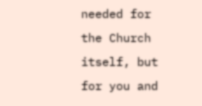needed for the Church itself, but for you and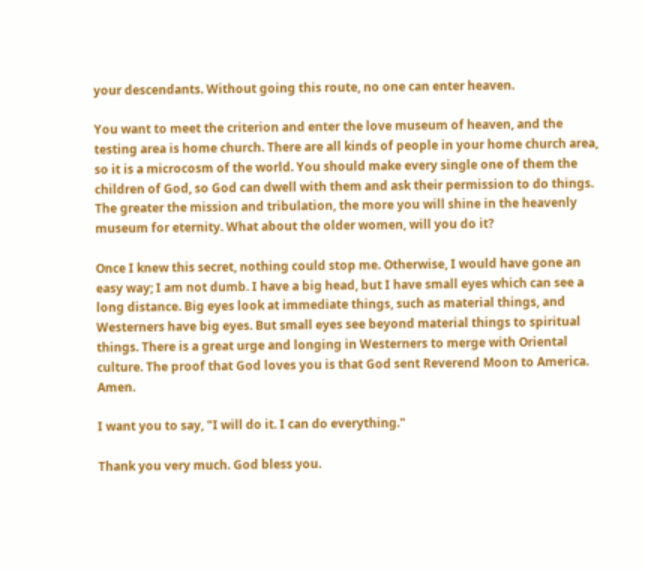your descendants. Without going this route, no one can enter heaven.

You want to meet the criterion and enter the love museum of heaven, and the testing area is home church. There are all kinds of people in your home church area, so it is a microcosm of the world. You should make every single one of them the children of God, so God can dwell with them and ask their permission to do things. The greater the mission and tribulation, the more you will shine in the heavenly museum for eternity. What about the older women, will you do it?

Once I knew this secret, nothing could stop me. Otherwise, I would have gone an easy way; I am not dumb. I have a big head, but I have small eyes which can see a long distance. Big eyes look at immediate things, such as material things, and Westerners have big eyes. But small eyes see beyond material things to spiritual things. There is a great urge and longing in Westerners to merge with Oriental culture. The proof that God loves you is that God sent Reverend Moon to America. Amen.

I want you to say, "I will do it. I can do everything."

Thank you very much. God bless you.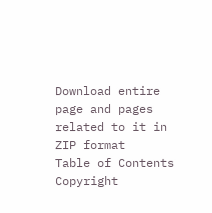Download entire page and pages related to it in ZIP format
Table of Contents
Copyright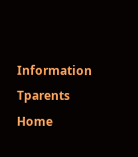Information
Tparents Home